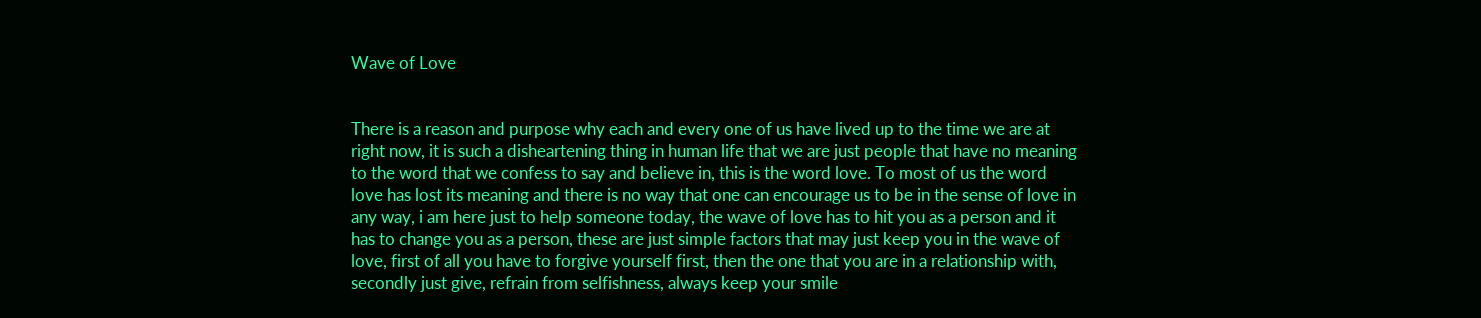Wave of Love


There is a reason and purpose why each and every one of us have lived up to the time we are at right now, it is such a disheartening thing in human life that we are just people that have no meaning to the word that we confess to say and believe in, this is the word love. To most of us the word love has lost its meaning and there is no way that one can encourage us to be in the sense of love in any way, i am here just to help someone today, the wave of love has to hit you as a person and it has to change you as a person, these are just simple factors that may just keep you in the wave of love, first of all you have to forgive yourself first, then the one that you are in a relationship with, secondly just give, refrain from selfishness, always keep your smile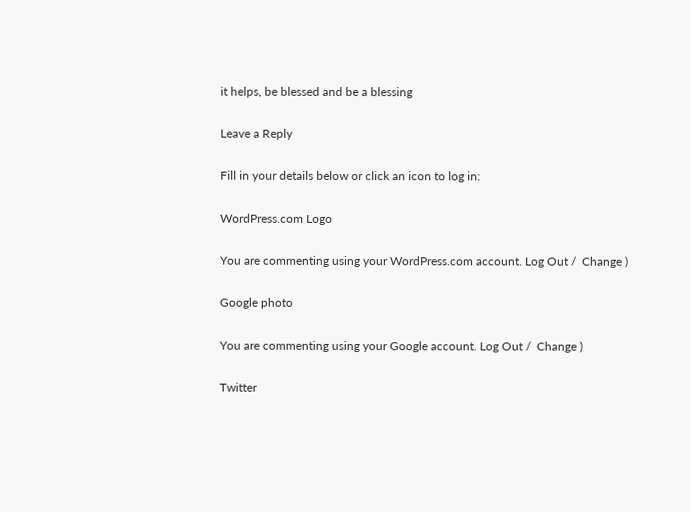it helps, be blessed and be a blessing

Leave a Reply

Fill in your details below or click an icon to log in:

WordPress.com Logo

You are commenting using your WordPress.com account. Log Out /  Change )

Google photo

You are commenting using your Google account. Log Out /  Change )

Twitter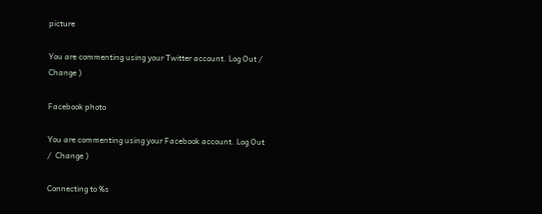picture

You are commenting using your Twitter account. Log Out /  Change )

Facebook photo

You are commenting using your Facebook account. Log Out /  Change )

Connecting to %s